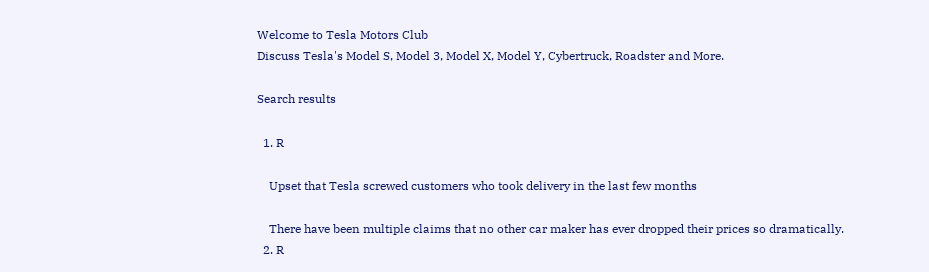Welcome to Tesla Motors Club
Discuss Tesla's Model S, Model 3, Model X, Model Y, Cybertruck, Roadster and More.

Search results

  1. R

    Upset that Tesla screwed customers who took delivery in the last few months

    There have been multiple claims that no other car maker has ever dropped their prices so dramatically.
  2. R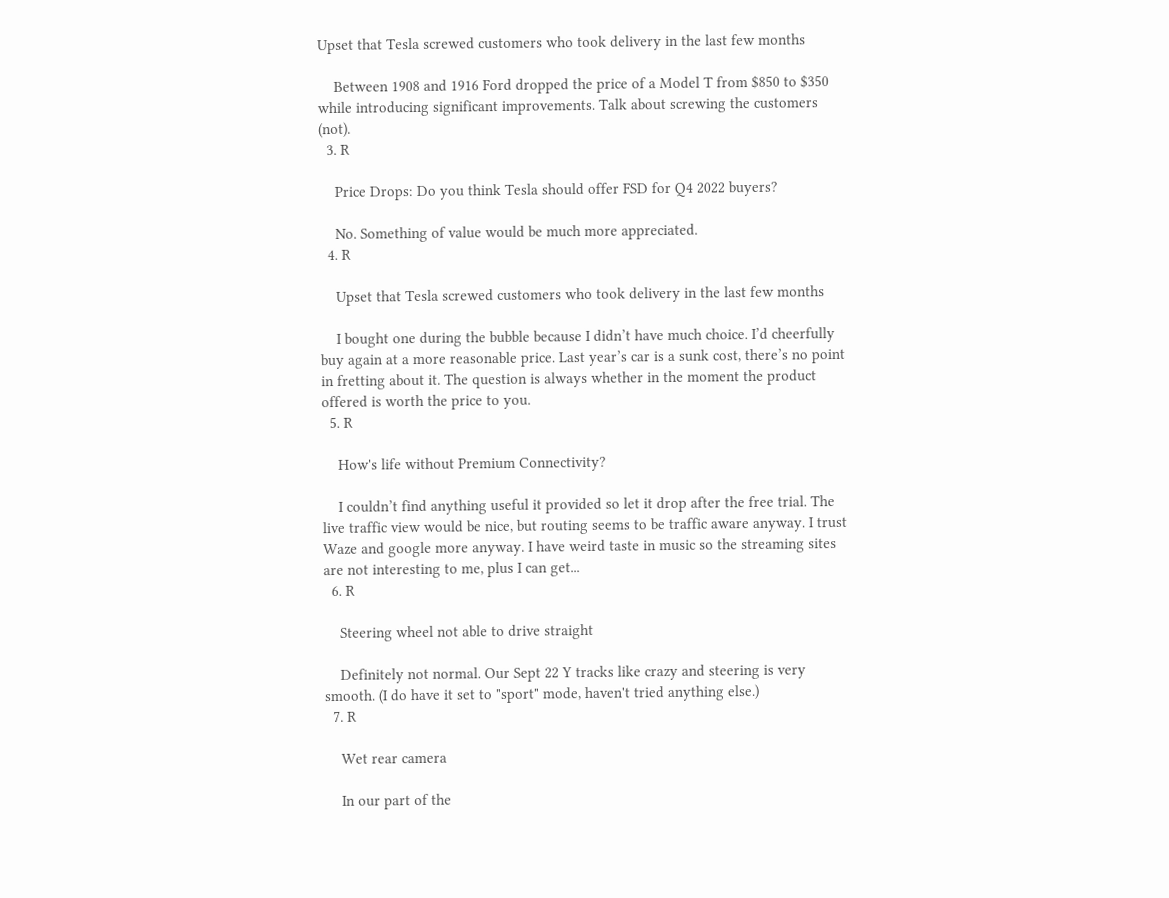Upset that Tesla screwed customers who took delivery in the last few months

    Between 1908 and 1916 Ford dropped the price of a Model T from $850 to $350 while introducing significant improvements. Talk about screwing the customers (not).
  3. R

    Price Drops: Do you think Tesla should offer FSD for Q4 2022 buyers?

    No. Something of value would be much more appreciated.
  4. R

    Upset that Tesla screwed customers who took delivery in the last few months

    I bought one during the bubble because I didn’t have much choice. I’d cheerfully buy again at a more reasonable price. Last year’s car is a sunk cost, there’s no point in fretting about it. The question is always whether in the moment the product offered is worth the price to you.
  5. R

    How's life without Premium Connectivity?

    I couldn’t find anything useful it provided so let it drop after the free trial. The live traffic view would be nice, but routing seems to be traffic aware anyway. I trust Waze and google more anyway. I have weird taste in music so the streaming sites are not interesting to me, plus I can get...
  6. R

    Steering wheel not able to drive straight

    Definitely not normal. Our Sept 22 Y tracks like crazy and steering is very smooth. (I do have it set to "sport" mode, haven't tried anything else.)
  7. R

    Wet rear camera

    In our part of the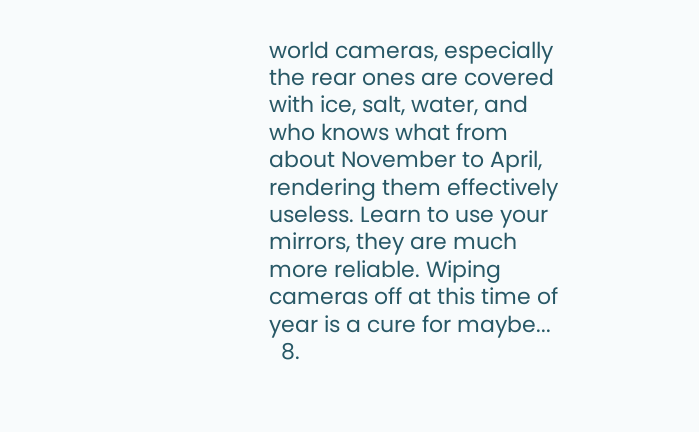world cameras, especially the rear ones are covered with ice, salt, water, and who knows what from about November to April, rendering them effectively useless. Learn to use your mirrors, they are much more reliable. Wiping cameras off at this time of year is a cure for maybe...
  8.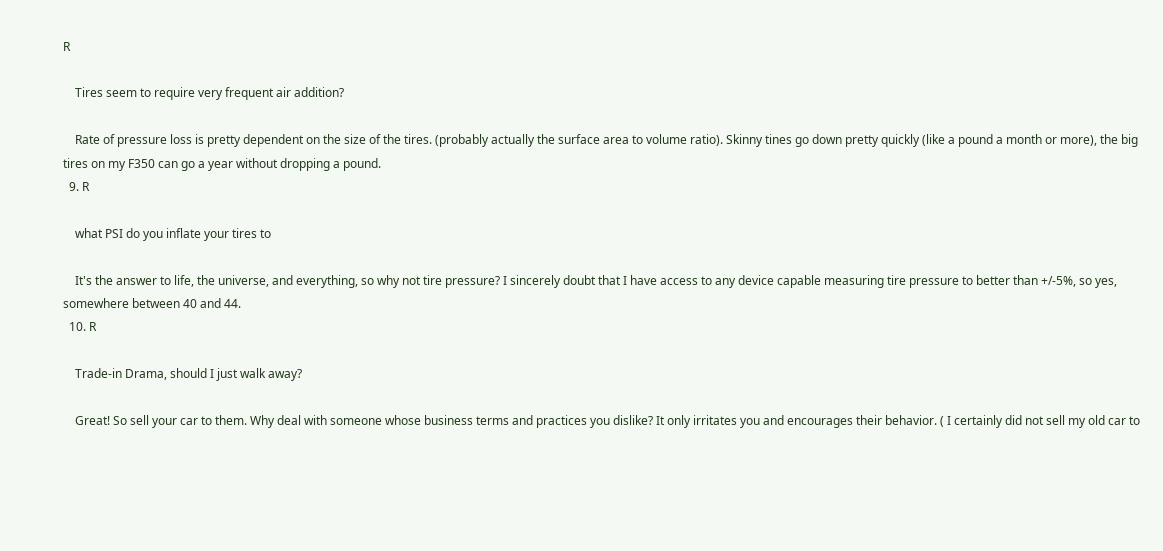R

    Tires seem to require very frequent air addition?

    Rate of pressure loss is pretty dependent on the size of the tires. (probably actually the surface area to volume ratio). Skinny tines go down pretty quickly (like a pound a month or more), the big tires on my F350 can go a year without dropping a pound.
  9. R

    what PSI do you inflate your tires to

    It's the answer to life, the universe, and everything, so why not tire pressure? I sincerely doubt that I have access to any device capable measuring tire pressure to better than +/-5%, so yes, somewhere between 40 and 44.
  10. R

    Trade-in Drama, should I just walk away?

    Great! So sell your car to them. Why deal with someone whose business terms and practices you dislike? It only irritates you and encourages their behavior. ( I certainly did not sell my old car to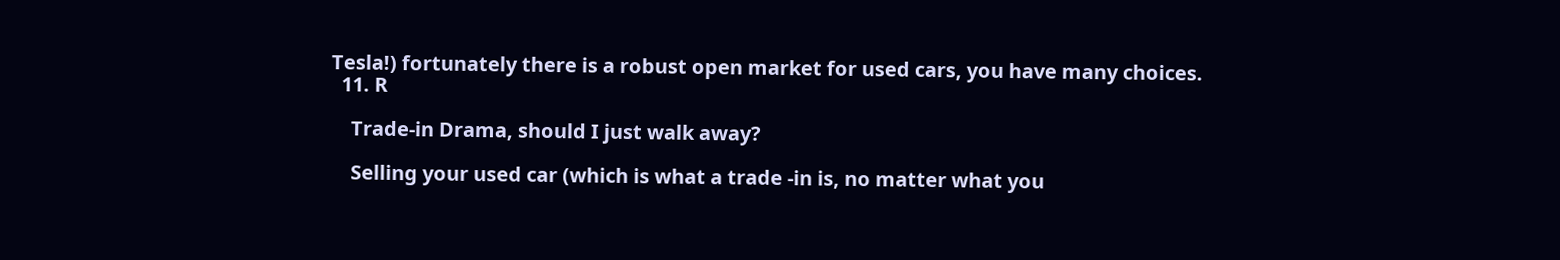Tesla!) fortunately there is a robust open market for used cars, you have many choices.
  11. R

    Trade-in Drama, should I just walk away?

    Selling your used car (which is what a trade -in is, no matter what you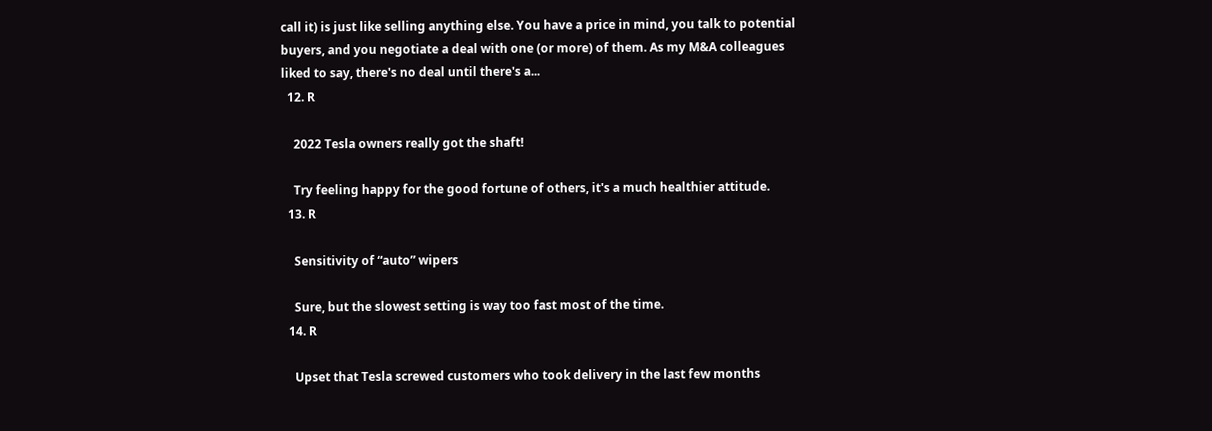call it) is just like selling anything else. You have a price in mind, you talk to potential buyers, and you negotiate a deal with one (or more) of them. As my M&A colleagues liked to say, there's no deal until there's a...
  12. R

    2022 Tesla owners really got the shaft!

    Try feeling happy for the good fortune of others, it's a much healthier attitude.
  13. R

    Sensitivity of “auto” wipers

    Sure, but the slowest setting is way too fast most of the time.
  14. R

    Upset that Tesla screwed customers who took delivery in the last few months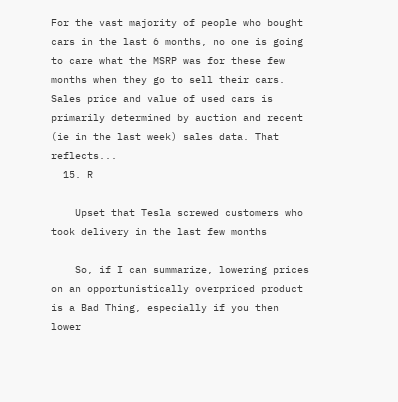For the vast majority of people who bought cars in the last 6 months, no one is going to care what the MSRP was for these few months when they go to sell their cars. Sales price and value of used cars is primarily determined by auction and recent (ie in the last week) sales data. That reflects...
  15. R

    Upset that Tesla screwed customers who took delivery in the last few months

    So, if I can summarize, lowering prices on an opportunistically overpriced product is a Bad Thing, especially if you then lower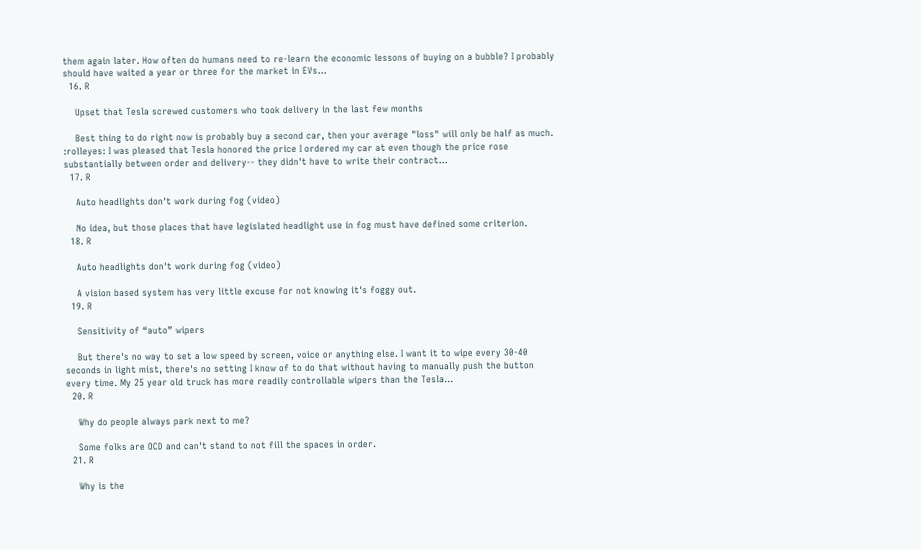them again later. How often do humans need to re-learn the economic lessons of buying on a bubble? I probably should have waited a year or three for the market in EVs...
  16. R

    Upset that Tesla screwed customers who took delivery in the last few months

    Best thing to do right now is probably buy a second car, then your average "loss" will only be half as much. :rolleyes: I was pleased that Tesla honored the price I ordered my car at even though the price rose substantially between order and delivery-- they didn't have to write their contract...
  17. R

    Auto headlights don't work during fog (video)

    No idea, but those places that have legislated headlight use in fog must have defined some criterion.
  18. R

    Auto headlights don't work during fog (video)

    A vision based system has very little excuse for not knowing it's foggy out.
  19. R

    Sensitivity of “auto” wipers

    But there's no way to set a low speed by screen, voice or anything else. I want it to wipe every 30-40 seconds in light mist, there's no setting I know of to do that without having to manually push the button every time. My 25 year old truck has more readily controllable wipers than the Tesla...
  20. R

    Why do people always park next to me?

    Some folks are OCD and can't stand to not fill the spaces in order.
  21. R

    Why is the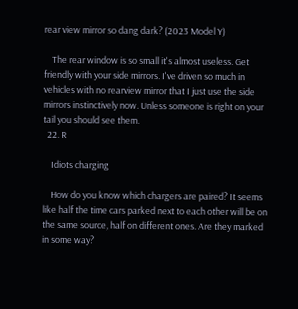rear view mirror so dang dark? (2023 Model Y)

    The rear window is so small it's almost useless. Get friendly with your side mirrors. I've driven so much in vehicles with no rearview mirror that I just use the side mirrors instinctively now. Unless someone is right on your tail you should see them.
  22. R

    Idiots charging

    How do you know which chargers are paired? It seems like half the time cars parked next to each other will be on the same source, half on different ones. Are they marked in some way?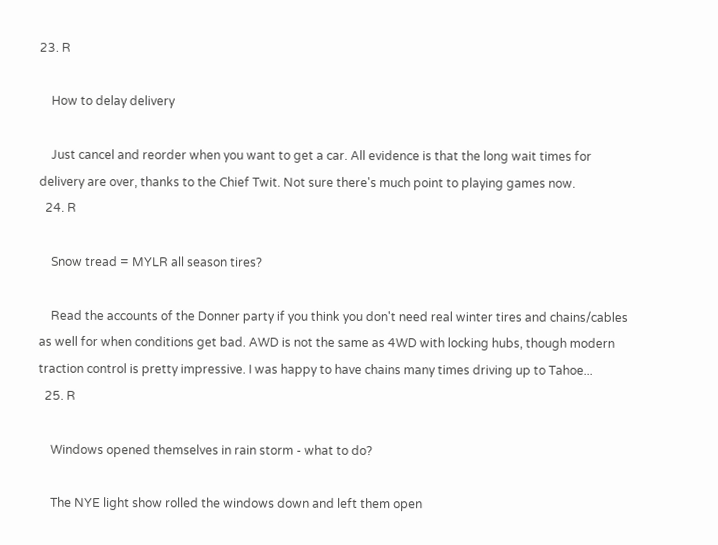23. R

    How to delay delivery

    Just cancel and reorder when you want to get a car. All evidence is that the long wait times for delivery are over, thanks to the Chief Twit. Not sure there's much point to playing games now.
  24. R

    Snow tread = MYLR all season tires?

    Read the accounts of the Donner party if you think you don't need real winter tires and chains/cables as well for when conditions get bad. AWD is not the same as 4WD with locking hubs, though modern traction control is pretty impressive. I was happy to have chains many times driving up to Tahoe...
  25. R

    Windows opened themselves in rain storm - what to do?

    The NYE light show rolled the windows down and left them open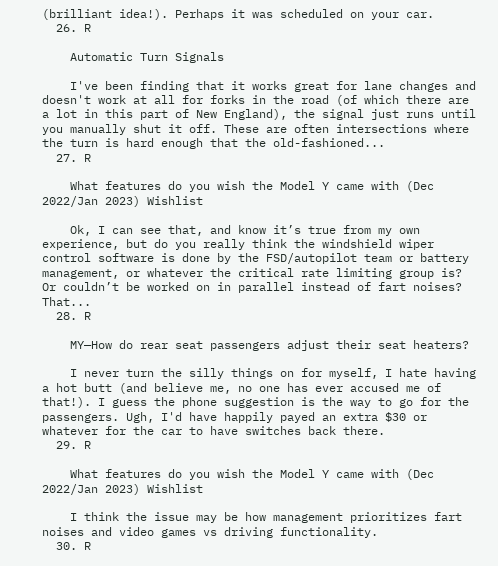(brilliant idea!). Perhaps it was scheduled on your car.
  26. R

    Automatic Turn Signals

    I've been finding that it works great for lane changes and doesn't work at all for forks in the road (of which there are a lot in this part of New England), the signal just runs until you manually shut it off. These are often intersections where the turn is hard enough that the old-fashioned...
  27. R

    What features do you wish the Model Y came with (Dec 2022/Jan 2023) Wishlist

    Ok, I can see that, and know it’s true from my own experience, but do you really think the windshield wiper control software is done by the FSD/autopilot team or battery management, or whatever the critical rate limiting group is? Or couldn’t be worked on in parallel instead of fart noises? That...
  28. R

    MY—How do rear seat passengers adjust their seat heaters?

    I never turn the silly things on for myself, I hate having a hot butt (and believe me, no one has ever accused me of that!). I guess the phone suggestion is the way to go for the passengers. Ugh, I'd have happily payed an extra $30 or whatever for the car to have switches back there.
  29. R

    What features do you wish the Model Y came with (Dec 2022/Jan 2023) Wishlist

    I think the issue may be how management prioritizes fart noises and video games vs driving functionality.
  30. R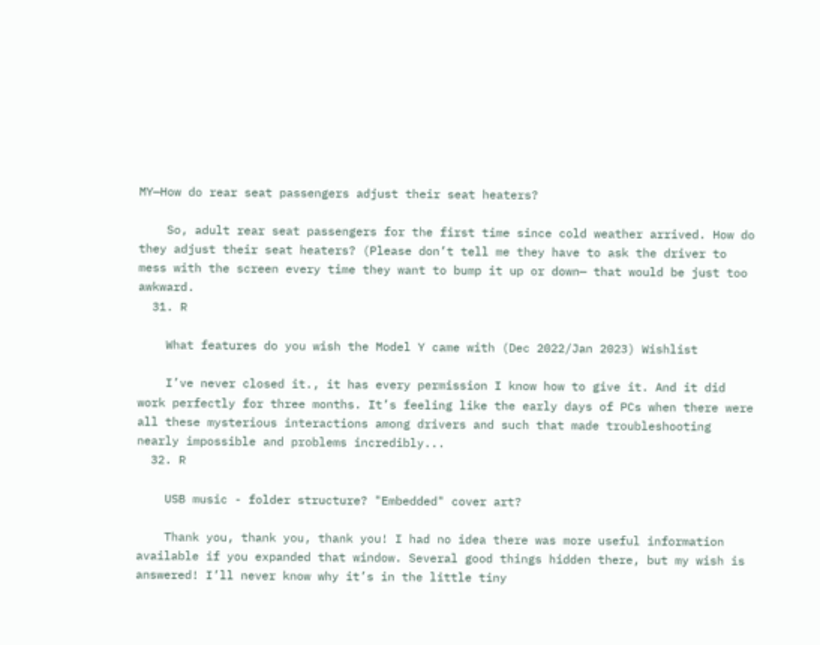MY—How do rear seat passengers adjust their seat heaters?

    So, adult rear seat passengers for the first time since cold weather arrived. How do they adjust their seat heaters? (Please don’t tell me they have to ask the driver to mess with the screen every time they want to bump it up or down— that would be just too awkward.
  31. R

    What features do you wish the Model Y came with (Dec 2022/Jan 2023) Wishlist

    I’ve never closed it., it has every permission I know how to give it. And it did work perfectly for three months. It’s feeling like the early days of PCs when there were all these mysterious interactions among drivers and such that made troubleshooting nearly impossible and problems incredibly...
  32. R

    USB music - folder structure? "Embedded" cover art?

    Thank you, thank you, thank you! I had no idea there was more useful information available if you expanded that window. Several good things hidden there, but my wish is answered! I’ll never know why it’s in the little tiny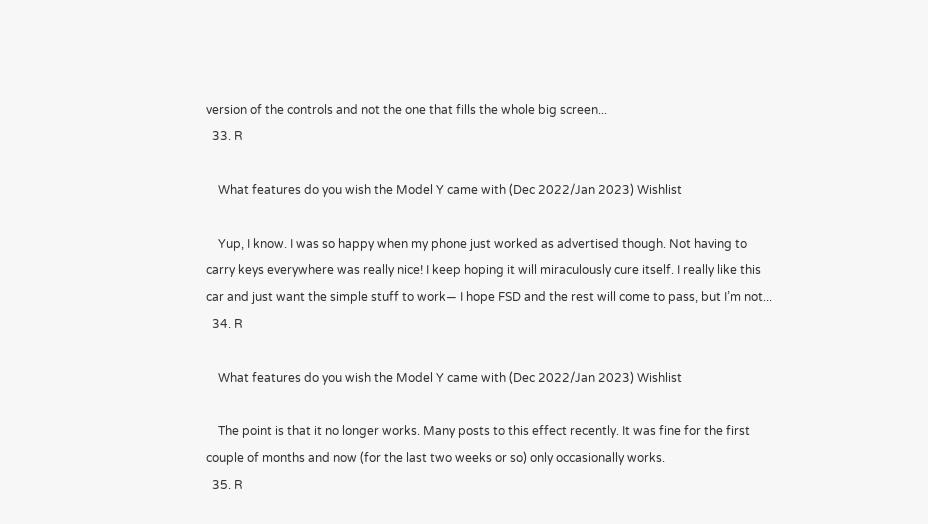version of the controls and not the one that fills the whole big screen...
  33. R

    What features do you wish the Model Y came with (Dec 2022/Jan 2023) Wishlist

    Yup, I know. I was so happy when my phone just worked as advertised though. Not having to carry keys everywhere was really nice! I keep hoping it will miraculously cure itself. I really like this car and just want the simple stuff to work— I hope FSD and the rest will come to pass, but I’m not...
  34. R

    What features do you wish the Model Y came with (Dec 2022/Jan 2023) Wishlist

    The point is that it no longer works. Many posts to this effect recently. It was fine for the first couple of months and now (for the last two weeks or so) only occasionally works.
  35. R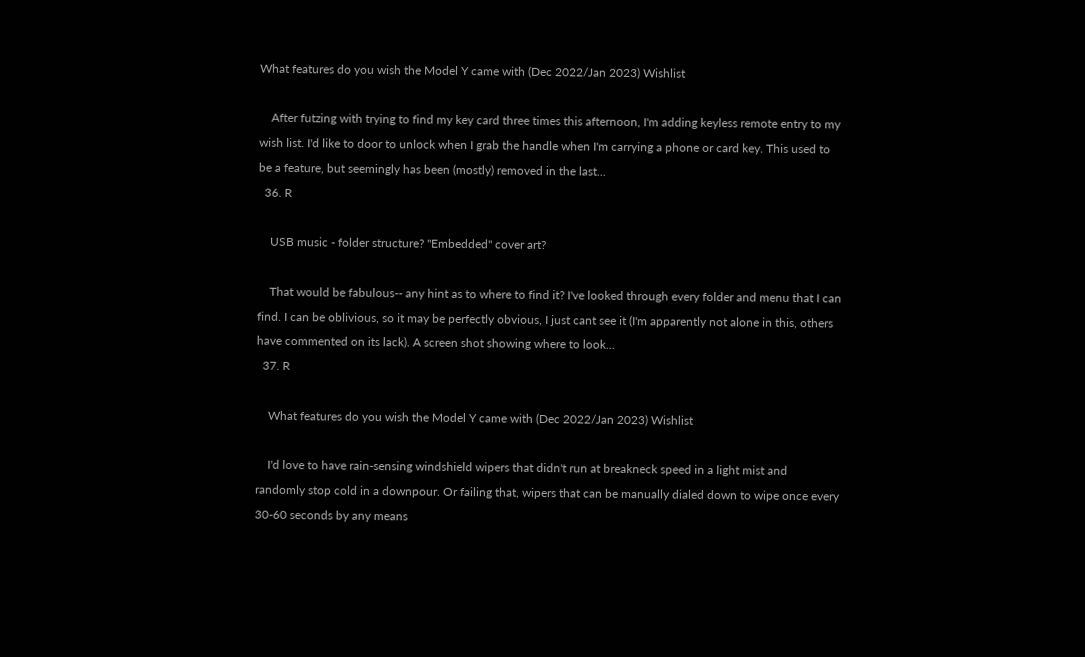What features do you wish the Model Y came with (Dec 2022/Jan 2023) Wishlist

    After futzing with trying to find my key card three times this afternoon, I'm adding keyless remote entry to my wish list. I'd like to door to unlock when I grab the handle when I'm carrying a phone or card key. This used to be a feature, but seemingly has been (mostly) removed in the last...
  36. R

    USB music - folder structure? "Embedded" cover art?

    That would be fabulous-- any hint as to where to find it? I've looked through every folder and menu that I can find. I can be oblivious, so it may be perfectly obvious, I just cant see it (I'm apparently not alone in this, others have commented on its lack). A screen shot showing where to look...
  37. R

    What features do you wish the Model Y came with (Dec 2022/Jan 2023) Wishlist

    I'd love to have rain-sensing windshield wipers that didn't run at breakneck speed in a light mist and randomly stop cold in a downpour. Or failing that, wipers that can be manually dialed down to wipe once every 30-60 seconds by any means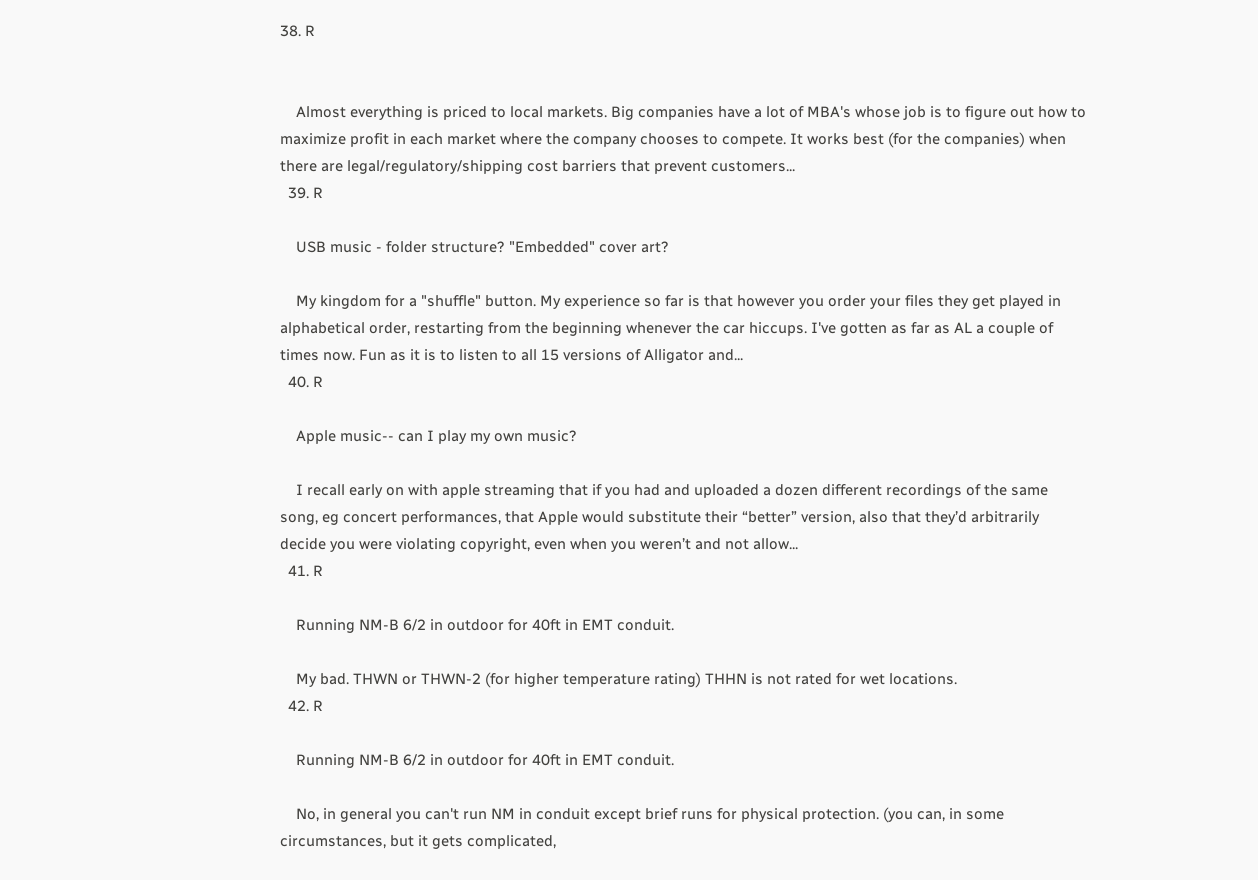38. R


    Almost everything is priced to local markets. Big companies have a lot of MBA's whose job is to figure out how to maximize profit in each market where the company chooses to compete. It works best (for the companies) when there are legal/regulatory/shipping cost barriers that prevent customers...
  39. R

    USB music - folder structure? "Embedded" cover art?

    My kingdom for a "shuffle" button. My experience so far is that however you order your files they get played in alphabetical order, restarting from the beginning whenever the car hiccups. I've gotten as far as AL a couple of times now. Fun as it is to listen to all 15 versions of Alligator and...
  40. R

    Apple music-- can I play my own music?

    I recall early on with apple streaming that if you had and uploaded a dozen different recordings of the same song, eg concert performances, that Apple would substitute their “better” version, also that they’d arbitrarily decide you were violating copyright, even when you weren’t and not allow...
  41. R

    Running NM-B 6/2 in outdoor for 40ft in EMT conduit.

    My bad. THWN or THWN-2 (for higher temperature rating) THHN is not rated for wet locations.
  42. R

    Running NM-B 6/2 in outdoor for 40ft in EMT conduit.

    No, in general you can't run NM in conduit except brief runs for physical protection. (you can, in some circumstances, but it gets complicated,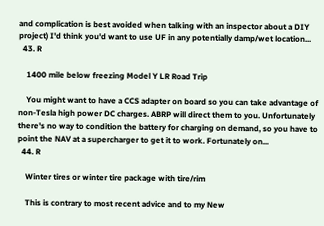and complication is best avoided when talking with an inspector about a DIY project) I'd think you'd want to use UF in any potentially damp/wet location...
  43. R

    1400 mile below freezing Model Y LR Road Trip

    You might want to have a CCS adapter on board so you can take advantage of non-Tesla high power DC charges. ABRP will direct them to you. Unfortunately there's no way to condition the battery for charging on demand, so you have to point the NAV at a supercharger to get it to work. Fortunately on...
  44. R

    Winter tires or winter tire package with tire/rim

    This is contrary to most recent advice and to my New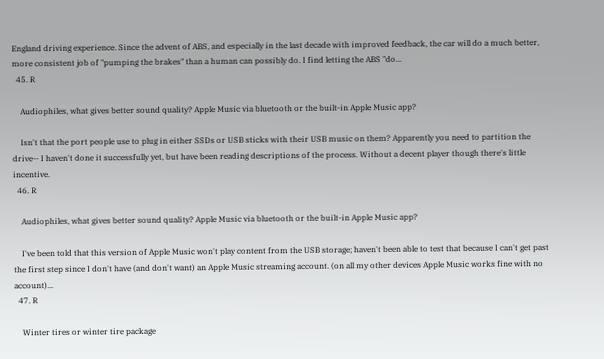England driving experience. Since the advent of ABS, and especially in the last decade with improved feedback, the car will do a much better, more consistent job of "pumping the brakes" than a human can possibly do. I find letting the ABS "do...
  45. R

    Audiophiles, what gives better sound quality? Apple Music via bluetooth or the built-in Apple Music app?

    Isn't that the port people use to plug in either SSDs or USB sticks with their USB music on them? Apparently you need to partition the drive-- I haven't done it successfully yet, but have been reading descriptions of the process. Without a decent player though there's little incentive.
  46. R

    Audiophiles, what gives better sound quality? Apple Music via bluetooth or the built-in Apple Music app?

    I've been told that this version of Apple Music won't play content from the USB storage; haven't been able to test that because I can't get past the first step since I don't have (and don't want) an Apple Music streaming account. (on all my other devices Apple Music works fine with no account)...
  47. R

    Winter tires or winter tire package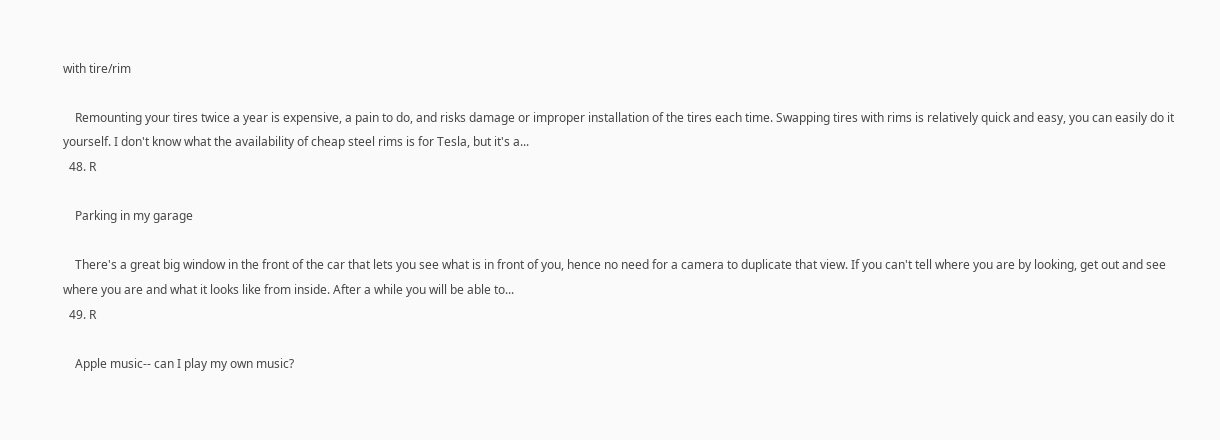with tire/rim

    Remounting your tires twice a year is expensive, a pain to do, and risks damage or improper installation of the tires each time. Swapping tires with rims is relatively quick and easy, you can easily do it yourself. I don't know what the availability of cheap steel rims is for Tesla, but it's a...
  48. R

    Parking in my garage

    There's a great big window in the front of the car that lets you see what is in front of you, hence no need for a camera to duplicate that view. If you can't tell where you are by looking, get out and see where you are and what it looks like from inside. After a while you will be able to...
  49. R

    Apple music-- can I play my own music?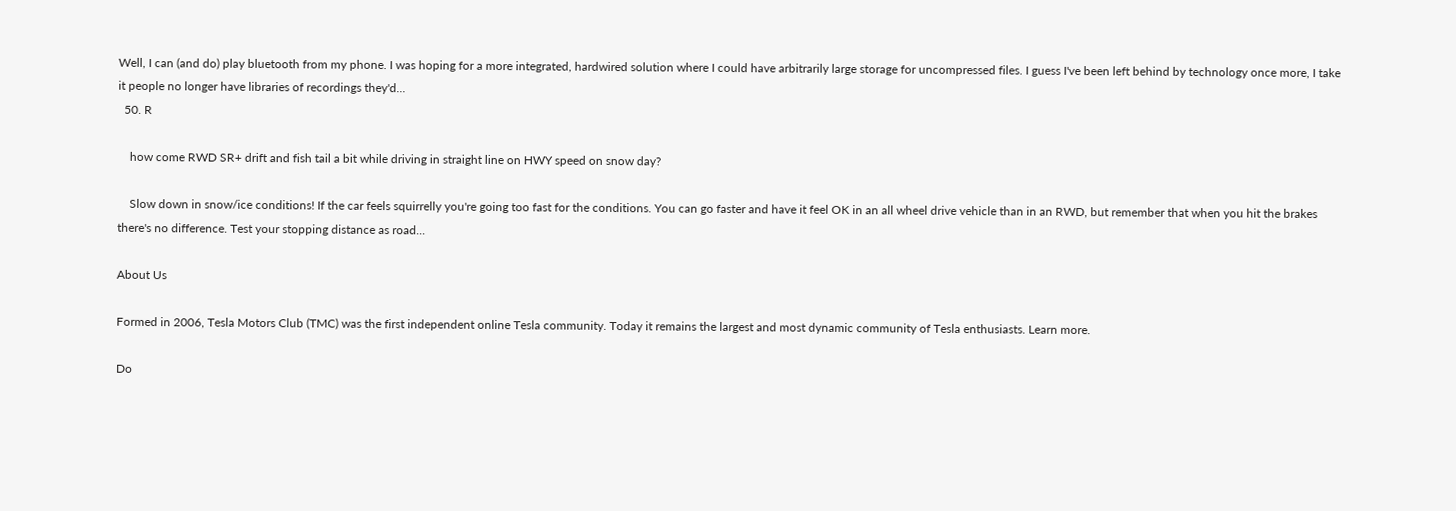Well, I can (and do) play bluetooth from my phone. I was hoping for a more integrated, hardwired solution where I could have arbitrarily large storage for uncompressed files. I guess I've been left behind by technology once more, I take it people no longer have libraries of recordings they'd...
  50. R

    how come RWD SR+ drift and fish tail a bit while driving in straight line on HWY speed on snow day?

    Slow down in snow/ice conditions! If the car feels squirrelly you're going too fast for the conditions. You can go faster and have it feel OK in an all wheel drive vehicle than in an RWD, but remember that when you hit the brakes there's no difference. Test your stopping distance as road...

About Us

Formed in 2006, Tesla Motors Club (TMC) was the first independent online Tesla community. Today it remains the largest and most dynamic community of Tesla enthusiasts. Learn more.

Do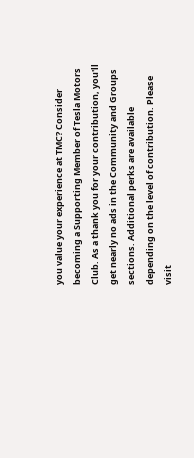you value your experience at TMC? Consider becoming a Supporting Member of Tesla Motors Club. As a thank you for your contribution, you'll get nearly no ads in the Community and Groups sections. Additional perks are available depending on the level of contribution. Please visit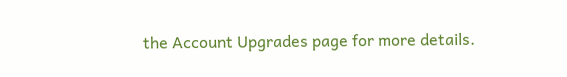the Account Upgrades page for more details.